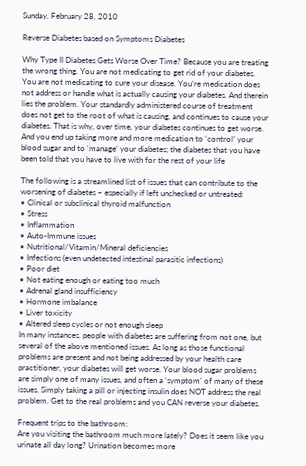Sunday, February 28, 2010

Reverse Diabetes based on Symptoms Diabetes

Why Type II Diabetes Gets Worse Over Time? Because you are treating the wrong thing. You are not medicating to get rid of your diabetes. You are not medicating to cure your disease. You’re medication does not address or handle what is actually causing your diabetes. And therein lies the problem. Your standardly administered course of treatment does not get to the root of what is causing, and continues to cause your diabetes. That is why, over time, your diabetes continues to get worse. And you end up taking more and more medication to ‘control’ your blood sugar and to ‘manage’ your diabetes; the diabetes that you have been told that you have to live with for the rest of your life

The following is a streamlined list of issues that can contribute to the worsening of diabetes – especially if left unchecked or untreated:
• Clinical or subclinical thyroid malfunction
• Stress
• Inflammation
• Auto-Immune issues
• Nutritional/Vitamin/Mineral deficiencies
• Infections (even undetected intestinal parasitic infections)
• Poor diet
• Not eating enough or eating too much
• Adrenal gland insufficiency
• Hormone imbalance
• Liver toxicity
• Altered sleep cycles or not enough sleep
In many instances, people with diabetes are suffering from not one, but several of the above mentioned issues. As long as those functional problems are present and not being addressed by your health care practitioner, your diabetes will get worse. Your blood sugar problems are simply one of many issues, and often a ‘symptom’ of many of these issues. Simply taking a pill or injecting insulin does NOT address the real problem. Get to the real problems and you CAN reverse your diabetes.

Frequent trips to the bathroom:
Are you visiting the bathroom much more lately? Does it seem like you urinate all day long? Urination becomes more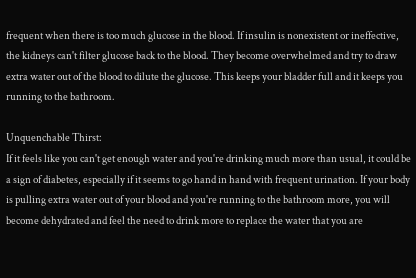frequent when there is too much glucose in the blood. If insulin is nonexistent or ineffective, the kidneys can't filter glucose back to the blood. They become overwhelmed and try to draw extra water out of the blood to dilute the glucose. This keeps your bladder full and it keeps you running to the bathroom.

Unquenchable Thirst:
If it feels like you can't get enough water and you're drinking much more than usual, it could be a sign of diabetes, especially if it seems to go hand in hand with frequent urination. If your body is pulling extra water out of your blood and you're running to the bathroom more, you will become dehydrated and feel the need to drink more to replace the water that you are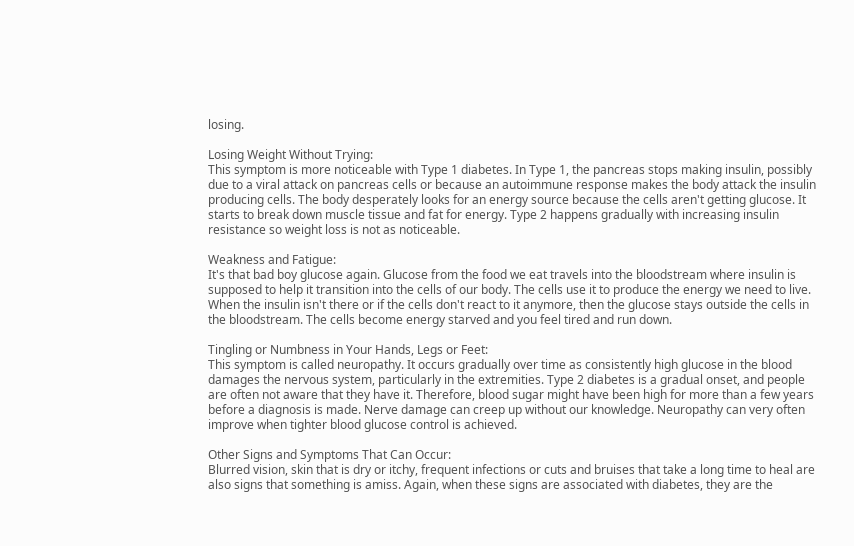losing.

Losing Weight Without Trying:
This symptom is more noticeable with Type 1 diabetes. In Type 1, the pancreas stops making insulin, possibly due to a viral attack on pancreas cells or because an autoimmune response makes the body attack the insulin producing cells. The body desperately looks for an energy source because the cells aren't getting glucose. It starts to break down muscle tissue and fat for energy. Type 2 happens gradually with increasing insulin resistance so weight loss is not as noticeable.

Weakness and Fatigue:
It's that bad boy glucose again. Glucose from the food we eat travels into the bloodstream where insulin is supposed to help it transition into the cells of our body. The cells use it to produce the energy we need to live. When the insulin isn't there or if the cells don't react to it anymore, then the glucose stays outside the cells in the bloodstream. The cells become energy starved and you feel tired and run down.

Tingling or Numbness in Your Hands, Legs or Feet:
This symptom is called neuropathy. It occurs gradually over time as consistently high glucose in the blood damages the nervous system, particularly in the extremities. Type 2 diabetes is a gradual onset, and people are often not aware that they have it. Therefore, blood sugar might have been high for more than a few years before a diagnosis is made. Nerve damage can creep up without our knowledge. Neuropathy can very often improve when tighter blood glucose control is achieved.

Other Signs and Symptoms That Can Occur:
Blurred vision, skin that is dry or itchy, frequent infections or cuts and bruises that take a long time to heal are also signs that something is amiss. Again, when these signs are associated with diabetes, they are the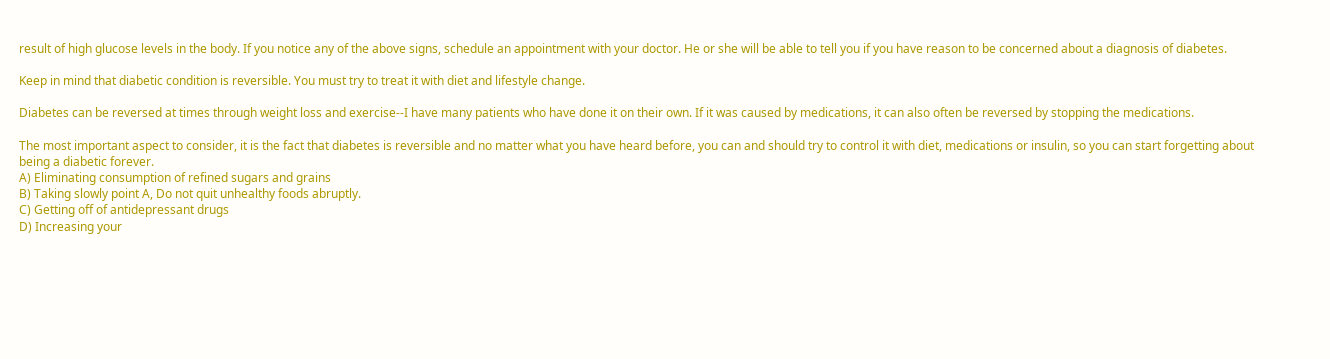result of high glucose levels in the body. If you notice any of the above signs, schedule an appointment with your doctor. He or she will be able to tell you if you have reason to be concerned about a diagnosis of diabetes.

Keep in mind that diabetic condition is reversible. You must try to treat it with diet and lifestyle change.

Diabetes can be reversed at times through weight loss and exercise--I have many patients who have done it on their own. If it was caused by medications, it can also often be reversed by stopping the medications.

The most important aspect to consider, it is the fact that diabetes is reversible and no matter what you have heard before, you can and should try to control it with diet, medications or insulin, so you can start forgetting about being a diabetic forever.
A) Eliminating consumption of refined sugars and grains
B) Taking slowly point A, Do not quit unhealthy foods abruptly.
C) Getting off of antidepressant drugs
D) Increasing your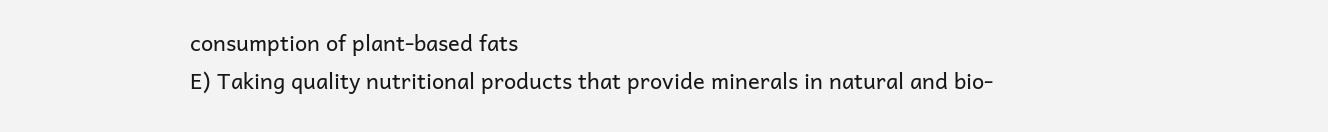consumption of plant-based fats
E) Taking quality nutritional products that provide minerals in natural and bio-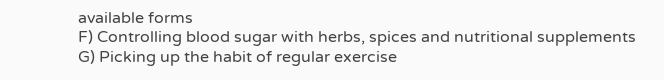available forms
F) Controlling blood sugar with herbs, spices and nutritional supplements
G) Picking up the habit of regular exercise